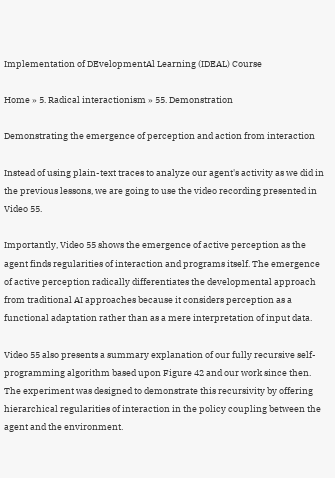Implementation of DEvelopmentAl Learning (IDEAL) Course

Home » 5. Radical interactionism » 55. Demonstration

Demonstrating the emergence of perception and action from interaction

Instead of using plain-text traces to analyze our agent's activity as we did in the previous lessons, we are going to use the video recording presented in Video 55.

Importantly, Video 55 shows the emergence of active perception as the agent finds regularities of interaction and programs itself. The emergence of active perception radically differentiates the developmental approach from traditional AI approaches because it considers perception as a functional adaptation rather than as a mere interpretation of input data.

Video 55 also presents a summary explanation of our fully recursive self-programming algorithm based upon Figure 42 and our work since then. The experiment was designed to demonstrate this recursivity by offering hierarchical regularities of interaction in the policy coupling between the agent and the environment.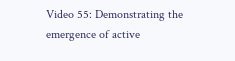Video 55: Demonstrating the emergence of active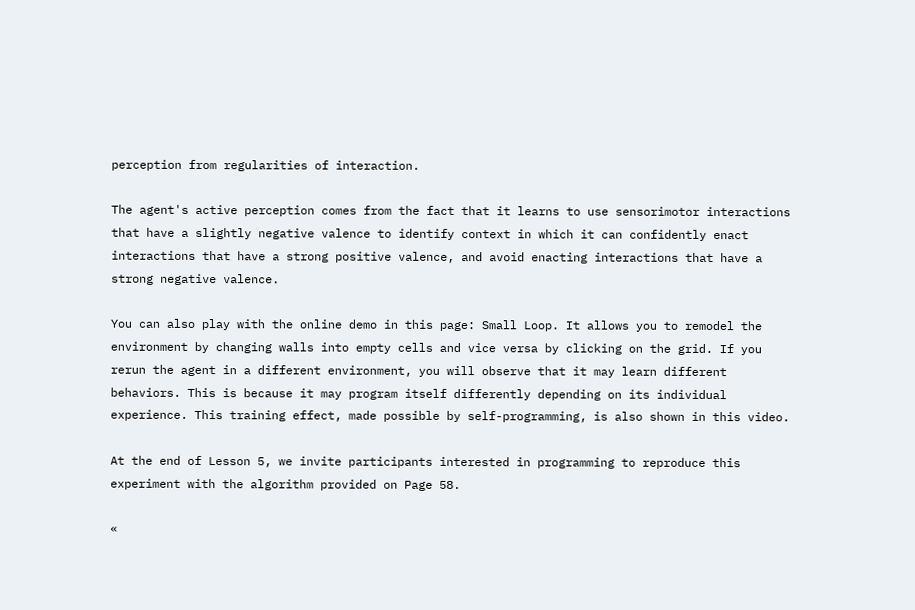perception from regularities of interaction.

The agent's active perception comes from the fact that it learns to use sensorimotor interactions that have a slightly negative valence to identify context in which it can confidently enact interactions that have a strong positive valence, and avoid enacting interactions that have a strong negative valence.

You can also play with the online demo in this page: Small Loop. It allows you to remodel the environment by changing walls into empty cells and vice versa by clicking on the grid. If you rerun the agent in a different environment, you will observe that it may learn different behaviors. This is because it may program itself differently depending on its individual experience. This training effect, made possible by self-programming, is also shown in this video.

At the end of Lesson 5, we invite participants interested in programming to reproduce this experiment with the algorithm provided on Page 58.

«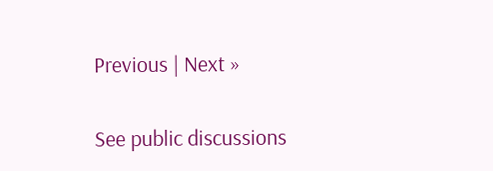Previous | Next »

See public discussions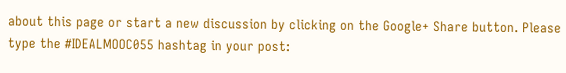about this page or start a new discussion by clicking on the Google+ Share button. Please type the #IDEALMOOC055 hashtag in your post: